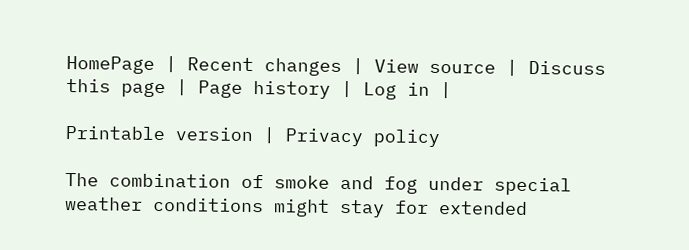HomePage | Recent changes | View source | Discuss this page | Page history | Log in |

Printable version | Privacy policy

The combination of smoke and fog under special weather conditions might stay for extended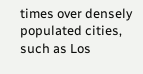times over densely populated cities, such as Los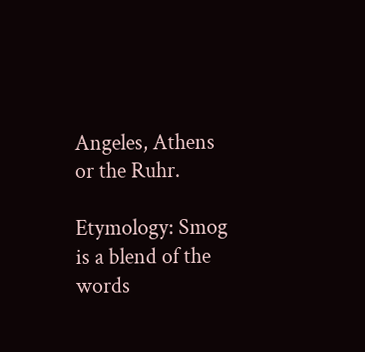Angeles, Athens or the Ruhr.

Etymology: Smog is a blend of the words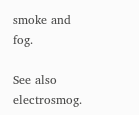smoke and fog.

See also electrosmog.